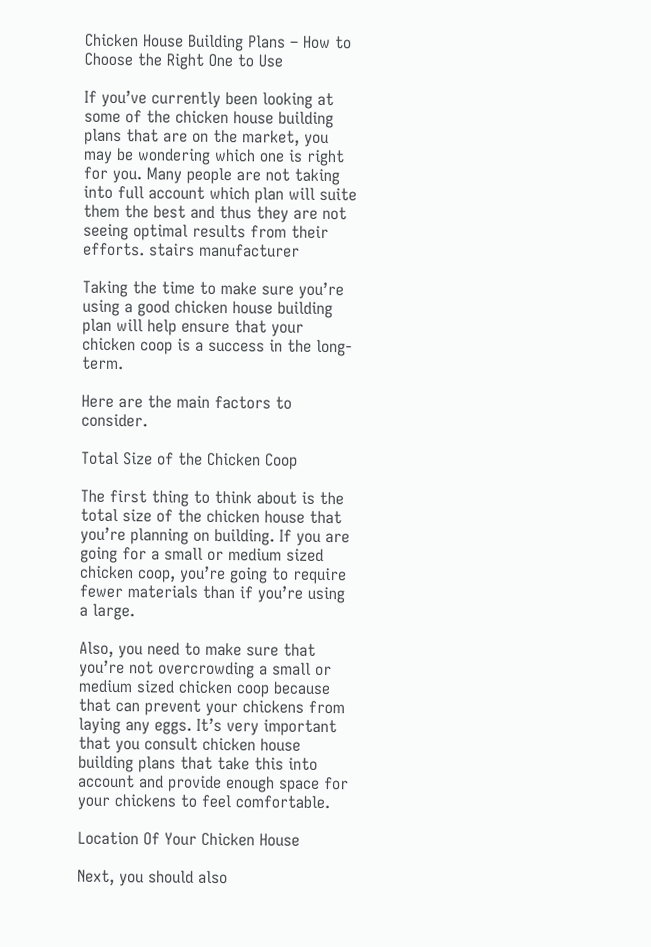Chicken House Building Plans – How to Choose the Right One to Use

If you’ve currently been looking at some of the chicken house building plans that are on the market, you may be wondering which one is right for you. Many people are not taking into full account which plan will suite them the best and thus they are not seeing optimal results from their efforts. stairs manufacturer

Taking the time to make sure you’re using a good chicken house building plan will help ensure that your chicken coop is a success in the long-term.

Here are the main factors to consider.

Total Size of the Chicken Coop

The first thing to think about is the total size of the chicken house that you’re planning on building. If you are going for a small or medium sized chicken coop, you’re going to require fewer materials than if you’re using a large.

Also, you need to make sure that you’re not overcrowding a small or medium sized chicken coop because that can prevent your chickens from laying any eggs. It’s very important that you consult chicken house building plans that take this into account and provide enough space for your chickens to feel comfortable.

Location Of Your Chicken House

Next, you should also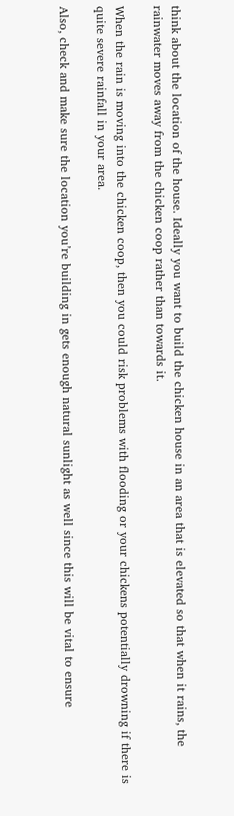think about the location of the house. Ideally you want to build the chicken house in an area that is elevated so that when it rains, the rainwater moves away from the chicken coop rather than towards it.

When the rain is moving into the chicken coop, then you could risk problems with flooding or your chickens potentially drowning if there is quite severe rainfall in your area.

Also, check and make sure the location you’re building in gets enough natural sunlight as well since this will be vital to ensure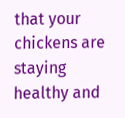that your chickens are staying healthy and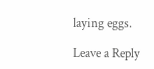laying eggs.

Leave a Reply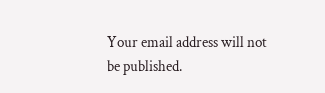Your email address will not be published.